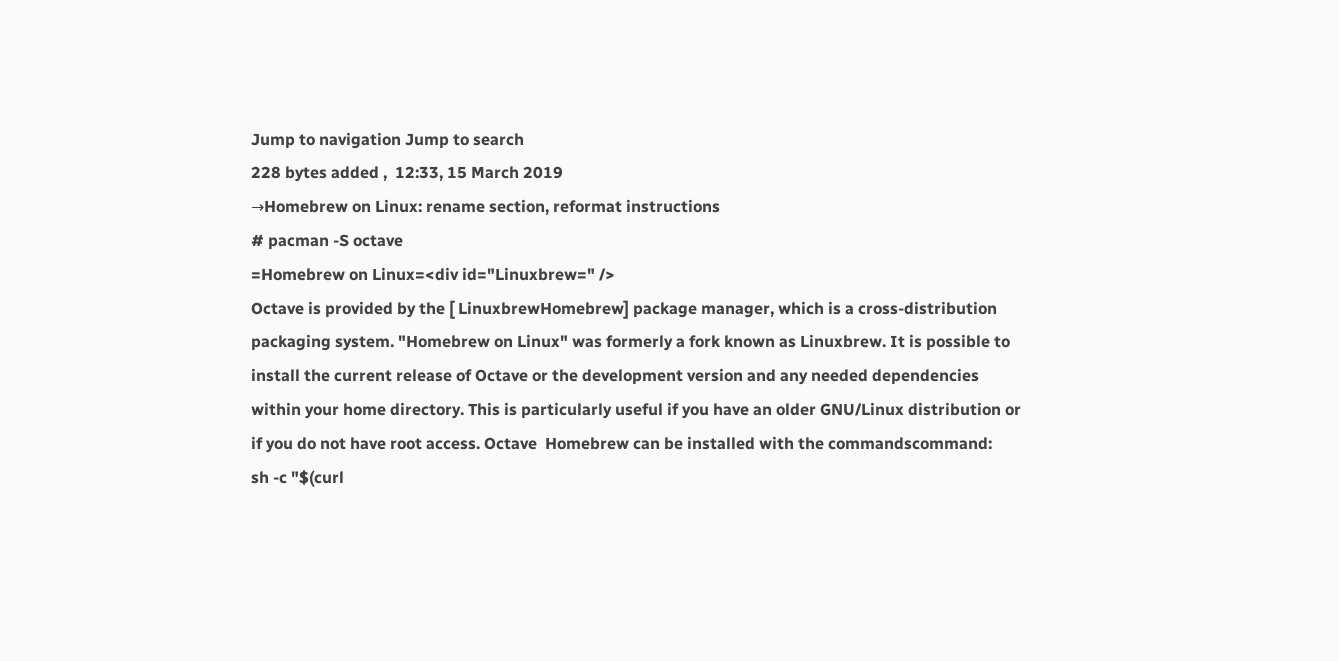Jump to navigation Jump to search
228 bytes added ,  12:33, 15 March 2019
→Homebrew on Linux: rename section, reformat instructions
# pacman -S octave
=Homebrew on Linux=<div id="Linuxbrew=" />
Octave is provided by the [ LinuxbrewHomebrew] package manager, which is a cross-distribution packaging system. "Homebrew on Linux" was formerly a fork known as Linuxbrew. It is possible to install the current release of Octave or the development version and any needed dependencies within your home directory. This is particularly useful if you have an older GNU/Linux distribution or if you do not have root access. Octave  Homebrew can be installed with the commandscommand:
sh -c "$(curl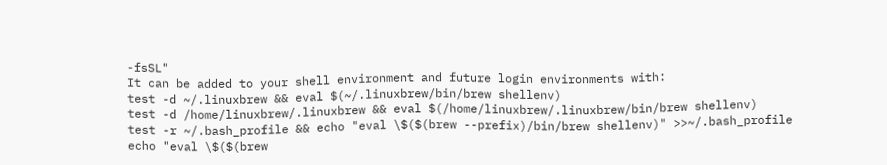-fsSL"
It can be added to your shell environment and future login environments with:
test -d ~/.linuxbrew && eval $(~/.linuxbrew/bin/brew shellenv)
test -d /home/linuxbrew/.linuxbrew && eval $(/home/linuxbrew/.linuxbrew/bin/brew shellenv)
test -r ~/.bash_profile && echo "eval \$($(brew --prefix)/bin/brew shellenv)" >>~/.bash_profile
echo "eval \$($(brew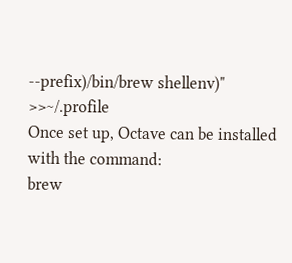--prefix)/bin/brew shellenv)" >>~/.profile
Once set up, Octave can be installed with the command:
brew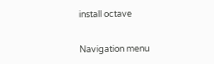install octave


Navigation menu